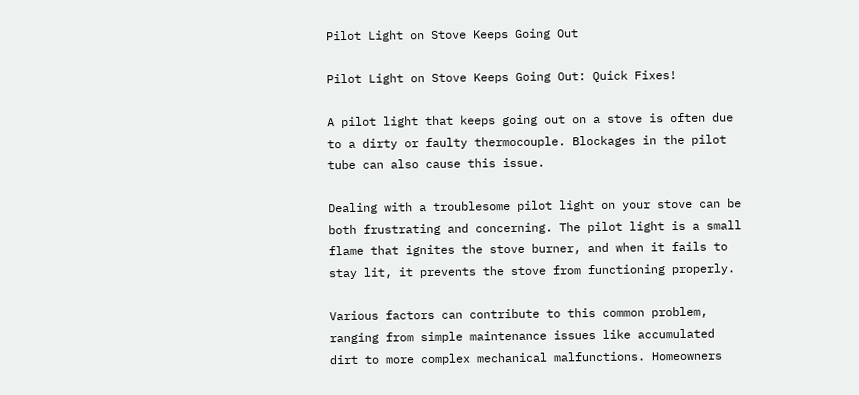Pilot Light on Stove Keeps Going Out

Pilot Light on Stove Keeps Going Out: Quick Fixes!

A pilot light that keeps going out on a stove is often due to a dirty or faulty thermocouple. Blockages in the pilot tube can also cause this issue.

Dealing with a troublesome pilot light on your stove can be both frustrating and concerning. The pilot light is a small flame that ignites the stove burner, and when it fails to stay lit, it prevents the stove from functioning properly.

Various factors can contribute to this common problem, ranging from simple maintenance issues like accumulated dirt to more complex mechanical malfunctions. Homeowners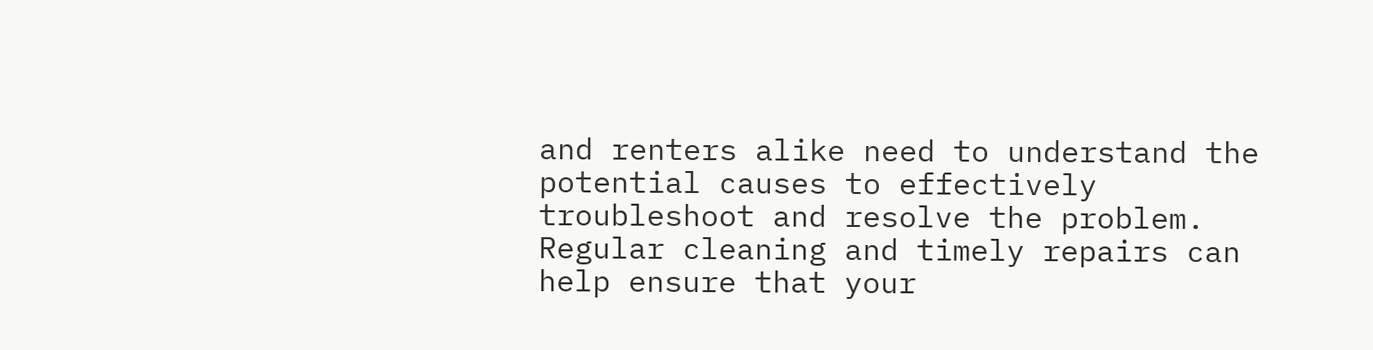and renters alike need to understand the potential causes to effectively troubleshoot and resolve the problem. Regular cleaning and timely repairs can help ensure that your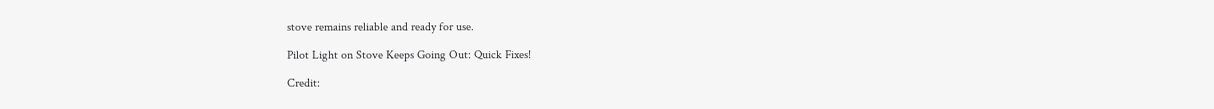stove remains reliable and ready for use.

Pilot Light on Stove Keeps Going Out: Quick Fixes!

Credit: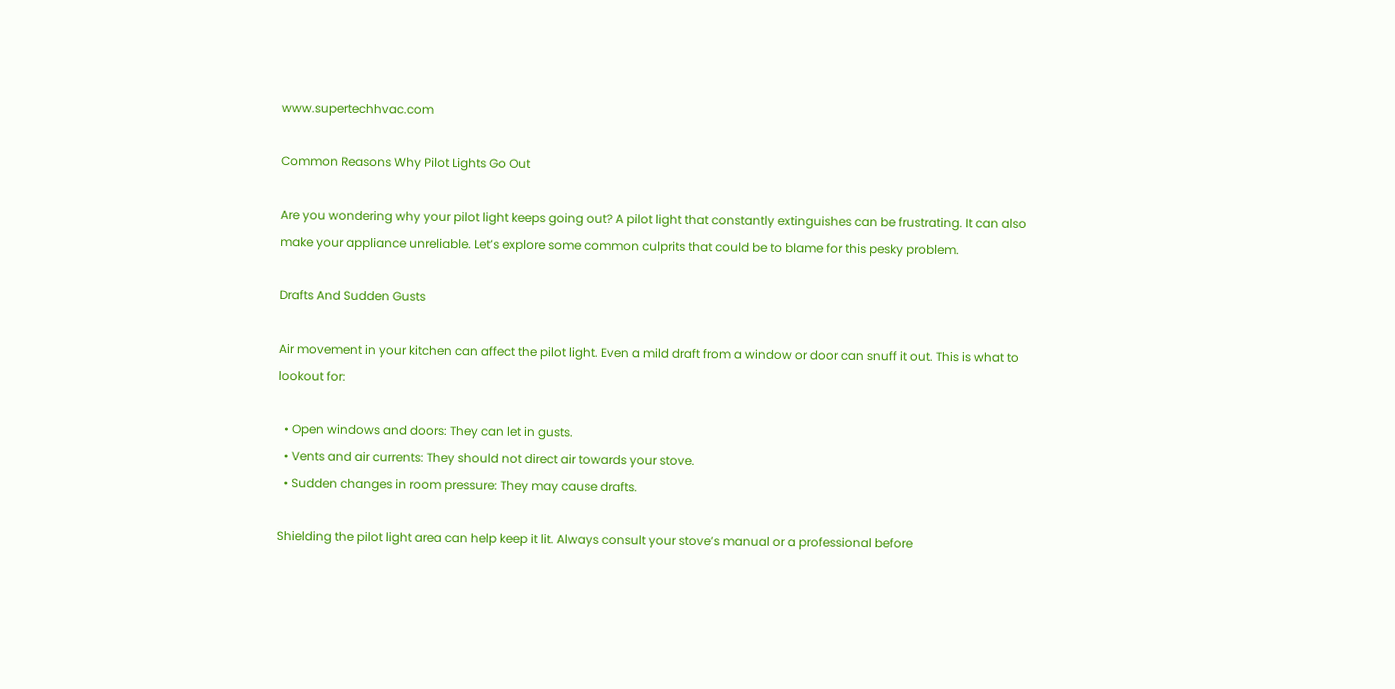www.supertechhvac.com

Common Reasons Why Pilot Lights Go Out

Are you wondering why your pilot light keeps going out? A pilot light that constantly extinguishes can be frustrating. It can also make your appliance unreliable. Let’s explore some common culprits that could be to blame for this pesky problem.

Drafts And Sudden Gusts

Air movement in your kitchen can affect the pilot light. Even a mild draft from a window or door can snuff it out. This is what to lookout for:

  • Open windows and doors: They can let in gusts.
  • Vents and air currents: They should not direct air towards your stove.
  • Sudden changes in room pressure: They may cause drafts.

Shielding the pilot light area can help keep it lit. Always consult your stove’s manual or a professional before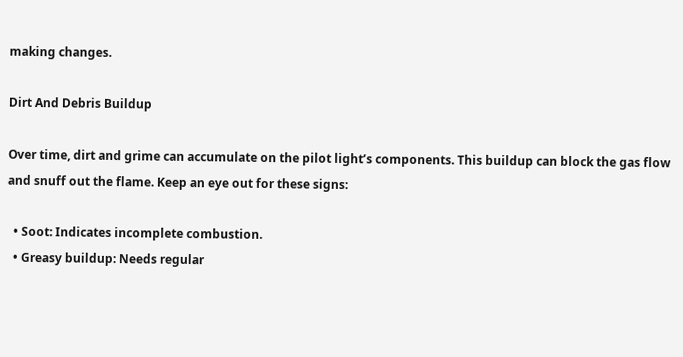making changes.

Dirt And Debris Buildup

Over time, dirt and grime can accumulate on the pilot light’s components. This buildup can block the gas flow and snuff out the flame. Keep an eye out for these signs:

  • Soot: Indicates incomplete combustion.
  • Greasy buildup: Needs regular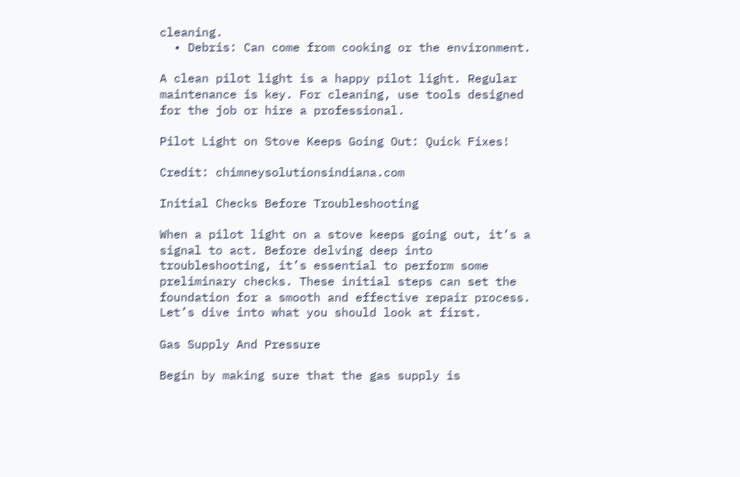cleaning.
  • Debris: Can come from cooking or the environment.

A clean pilot light is a happy pilot light. Regular maintenance is key. For cleaning, use tools designed for the job or hire a professional.

Pilot Light on Stove Keeps Going Out: Quick Fixes!

Credit: chimneysolutionsindiana.com

Initial Checks Before Troubleshooting

When a pilot light on a stove keeps going out, it’s a signal to act. Before delving deep into troubleshooting, it’s essential to perform some preliminary checks. These initial steps can set the foundation for a smooth and effective repair process. Let’s dive into what you should look at first.

Gas Supply And Pressure

Begin by making sure that the gas supply is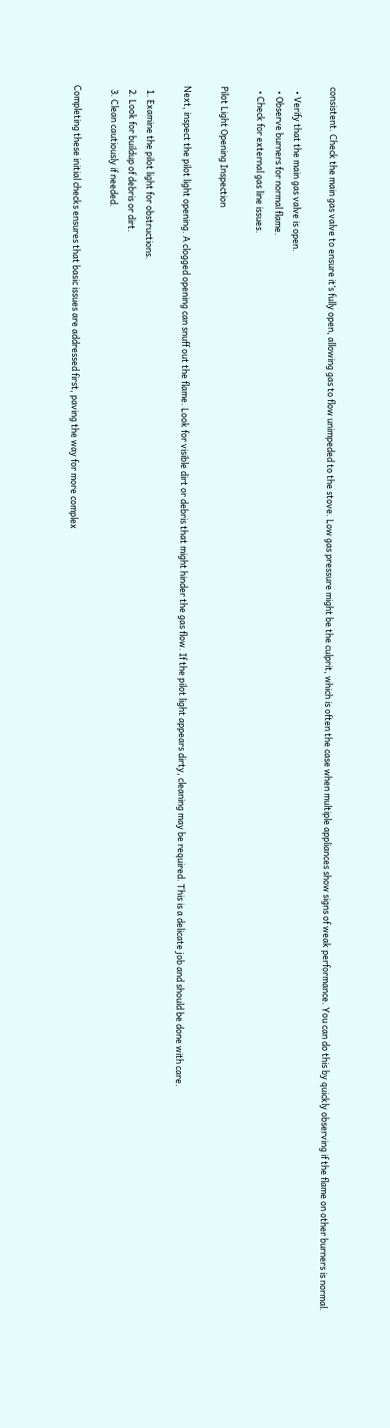consistent. Check the main gas valve to ensure it’s fully open, allowing gas to flow unimpeded to the stove. Low gas pressure might be the culprit, which is often the case when multiple appliances show signs of weak performance. You can do this by quickly observing if the flame on other burners is normal.

  • Verify that the main gas valve is open.
  • Observe burners for normal flame.
  • Check for external gas line issues.

Pilot Light Opening Inspection

Next, inspect the pilot light opening. A clogged opening can snuff out the flame. Look for visible dirt or debris that might hinder the gas flow. If the pilot light appears dirty, cleaning may be required. This is a delicate job and should be done with care.

  1. Examine the pilot light for obstructions.
  2. Look for buildup of debris or dirt.
  3. Clean cautiously if needed.

Completing these initial checks ensures that basic issues are addressed first, paving the way for more complex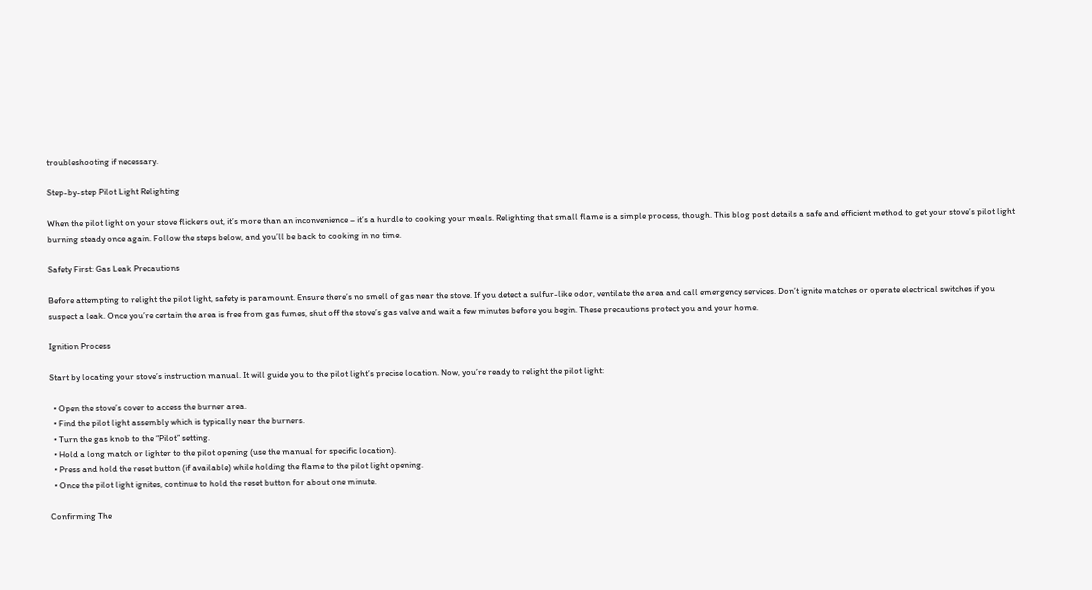troubleshooting if necessary.

Step-by-step Pilot Light Relighting

When the pilot light on your stove flickers out, it’s more than an inconvenience – it’s a hurdle to cooking your meals. Relighting that small flame is a simple process, though. This blog post details a safe and efficient method to get your stove’s pilot light burning steady once again. Follow the steps below, and you’ll be back to cooking in no time.

Safety First: Gas Leak Precautions

Before attempting to relight the pilot light, safety is paramount. Ensure there’s no smell of gas near the stove. If you detect a sulfur-like odor, ventilate the area and call emergency services. Don’t ignite matches or operate electrical switches if you suspect a leak. Once you’re certain the area is free from gas fumes, shut off the stove’s gas valve and wait a few minutes before you begin. These precautions protect you and your home.

Ignition Process

Start by locating your stove’s instruction manual. It will guide you to the pilot light’s precise location. Now, you’re ready to relight the pilot light:

  • Open the stove’s cover to access the burner area.
  • Find the pilot light assembly which is typically near the burners.
  • Turn the gas knob to the “Pilot” setting.
  • Hold a long match or lighter to the pilot opening (use the manual for specific location).
  • Press and hold the reset button (if available) while holding the flame to the pilot light opening.
  • Once the pilot light ignites, continue to hold the reset button for about one minute.

Confirming The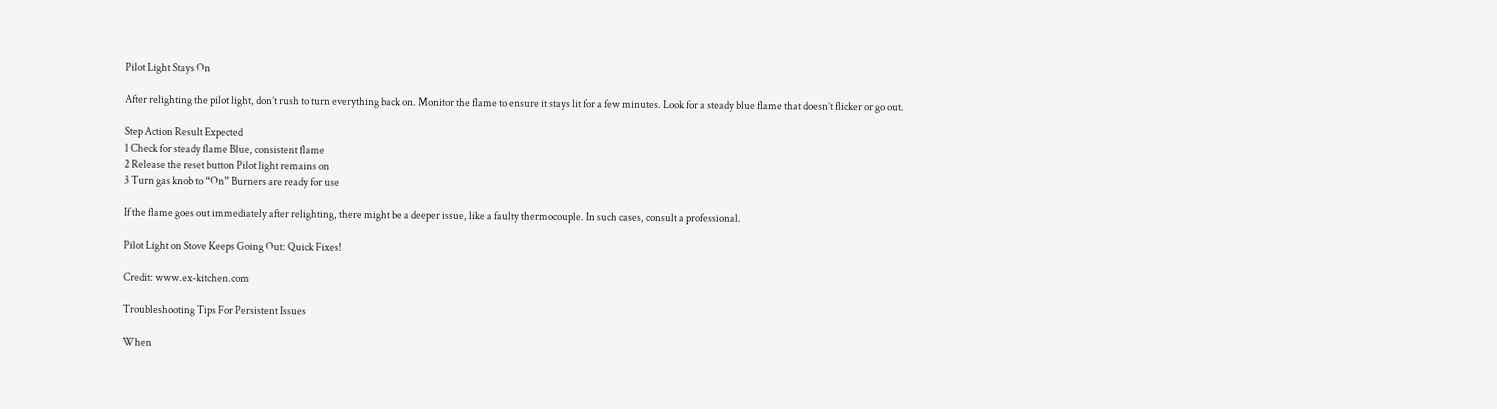Pilot Light Stays On

After relighting the pilot light, don’t rush to turn everything back on. Monitor the flame to ensure it stays lit for a few minutes. Look for a steady blue flame that doesn’t flicker or go out.

Step Action Result Expected
1 Check for steady flame Blue, consistent flame
2 Release the reset button Pilot light remains on
3 Turn gas knob to “On” Burners are ready for use

If the flame goes out immediately after relighting, there might be a deeper issue, like a faulty thermocouple. In such cases, consult a professional.

Pilot Light on Stove Keeps Going Out: Quick Fixes!

Credit: www.ex-kitchen.com

Troubleshooting Tips For Persistent Issues

When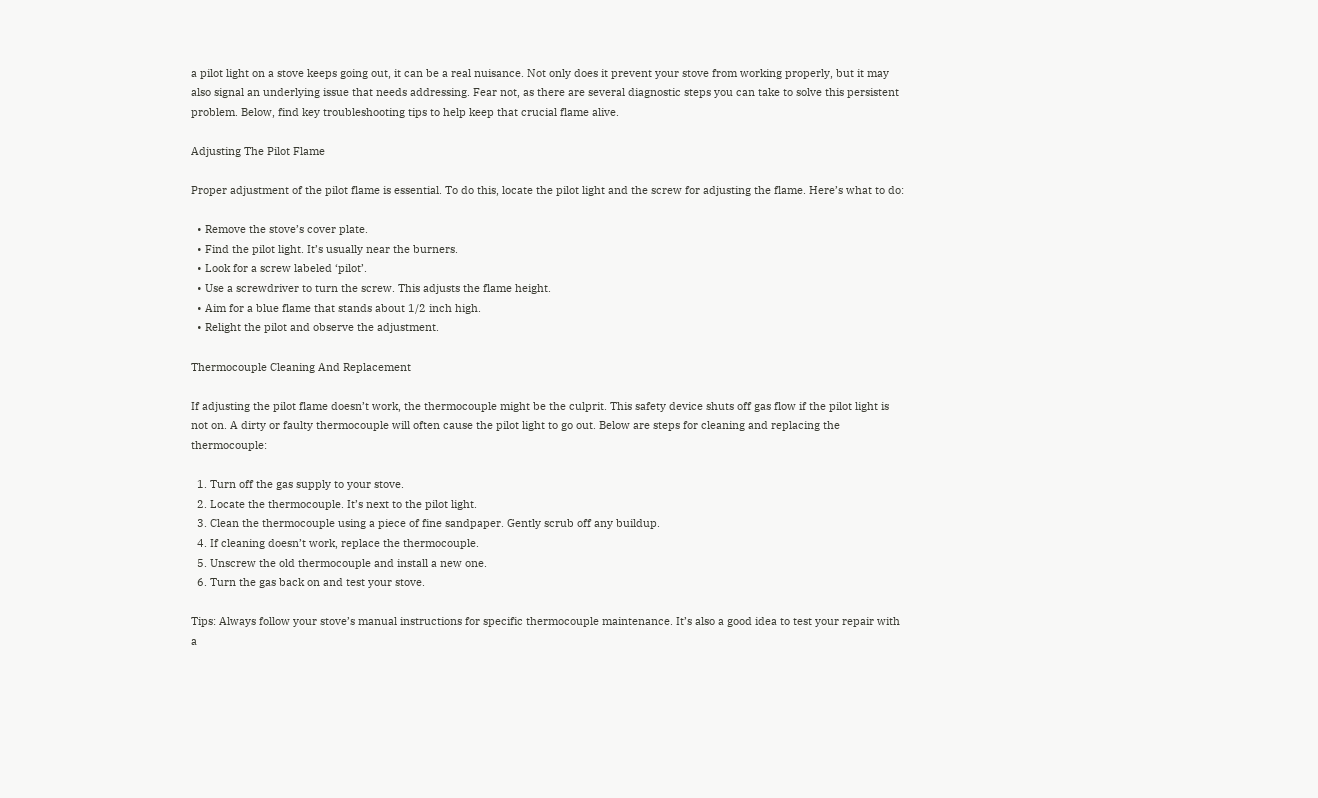a pilot light on a stove keeps going out, it can be a real nuisance. Not only does it prevent your stove from working properly, but it may also signal an underlying issue that needs addressing. Fear not, as there are several diagnostic steps you can take to solve this persistent problem. Below, find key troubleshooting tips to help keep that crucial flame alive.

Adjusting The Pilot Flame

Proper adjustment of the pilot flame is essential. To do this, locate the pilot light and the screw for adjusting the flame. Here’s what to do:

  • Remove the stove’s cover plate.
  • Find the pilot light. It’s usually near the burners.
  • Look for a screw labeled ‘pilot’.
  • Use a screwdriver to turn the screw. This adjusts the flame height.
  • Aim for a blue flame that stands about 1/2 inch high.
  • Relight the pilot and observe the adjustment.

Thermocouple Cleaning And Replacement

If adjusting the pilot flame doesn’t work, the thermocouple might be the culprit. This safety device shuts off gas flow if the pilot light is not on. A dirty or faulty thermocouple will often cause the pilot light to go out. Below are steps for cleaning and replacing the thermocouple:

  1. Turn off the gas supply to your stove.
  2. Locate the thermocouple. It’s next to the pilot light.
  3. Clean the thermocouple using a piece of fine sandpaper. Gently scrub off any buildup.
  4. If cleaning doesn’t work, replace the thermocouple.
  5. Unscrew the old thermocouple and install a new one.
  6. Turn the gas back on and test your stove.

Tips: Always follow your stove’s manual instructions for specific thermocouple maintenance. It’s also a good idea to test your repair with a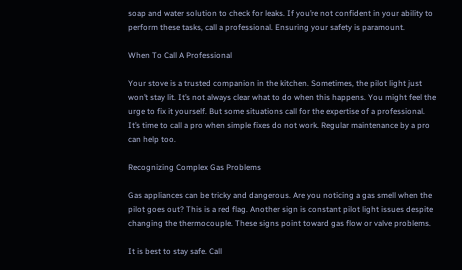soap and water solution to check for leaks. If you’re not confident in your ability to perform these tasks, call a professional. Ensuring your safety is paramount.

When To Call A Professional

Your stove is a trusted companion in the kitchen. Sometimes, the pilot light just won’t stay lit. It’s not always clear what to do when this happens. You might feel the urge to fix it yourself. But some situations call for the expertise of a professional. It’s time to call a pro when simple fixes do not work. Regular maintenance by a pro can help too.

Recognizing Complex Gas Problems

Gas appliances can be tricky and dangerous. Are you noticing a gas smell when the pilot goes out? This is a red flag. Another sign is constant pilot light issues despite changing the thermocouple. These signs point toward gas flow or valve problems.

It is best to stay safe. Call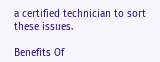a certified technician to sort these issues.

Benefits Of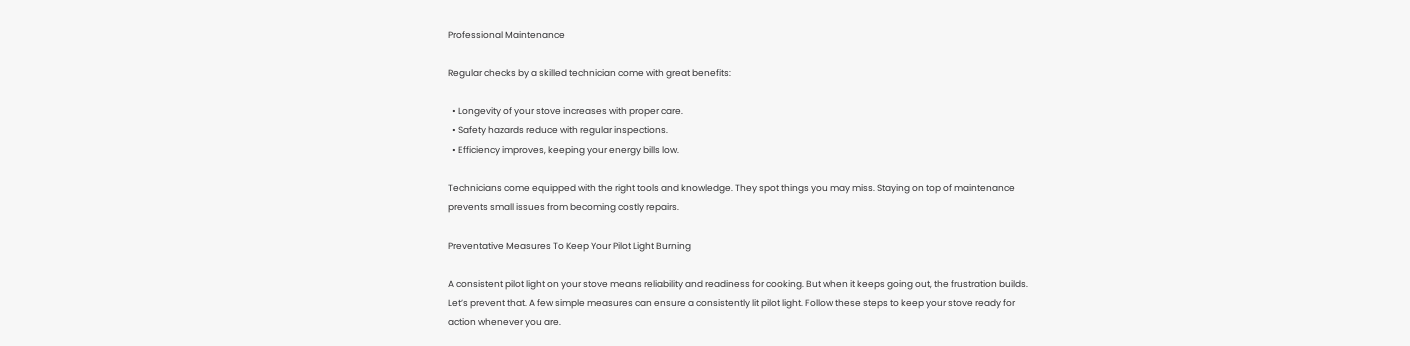Professional Maintenance

Regular checks by a skilled technician come with great benefits:

  • Longevity of your stove increases with proper care.
  • Safety hazards reduce with regular inspections.
  • Efficiency improves, keeping your energy bills low.

Technicians come equipped with the right tools and knowledge. They spot things you may miss. Staying on top of maintenance prevents small issues from becoming costly repairs.

Preventative Measures To Keep Your Pilot Light Burning

A consistent pilot light on your stove means reliability and readiness for cooking. But when it keeps going out, the frustration builds. Let’s prevent that. A few simple measures can ensure a consistently lit pilot light. Follow these steps to keep your stove ready for action whenever you are.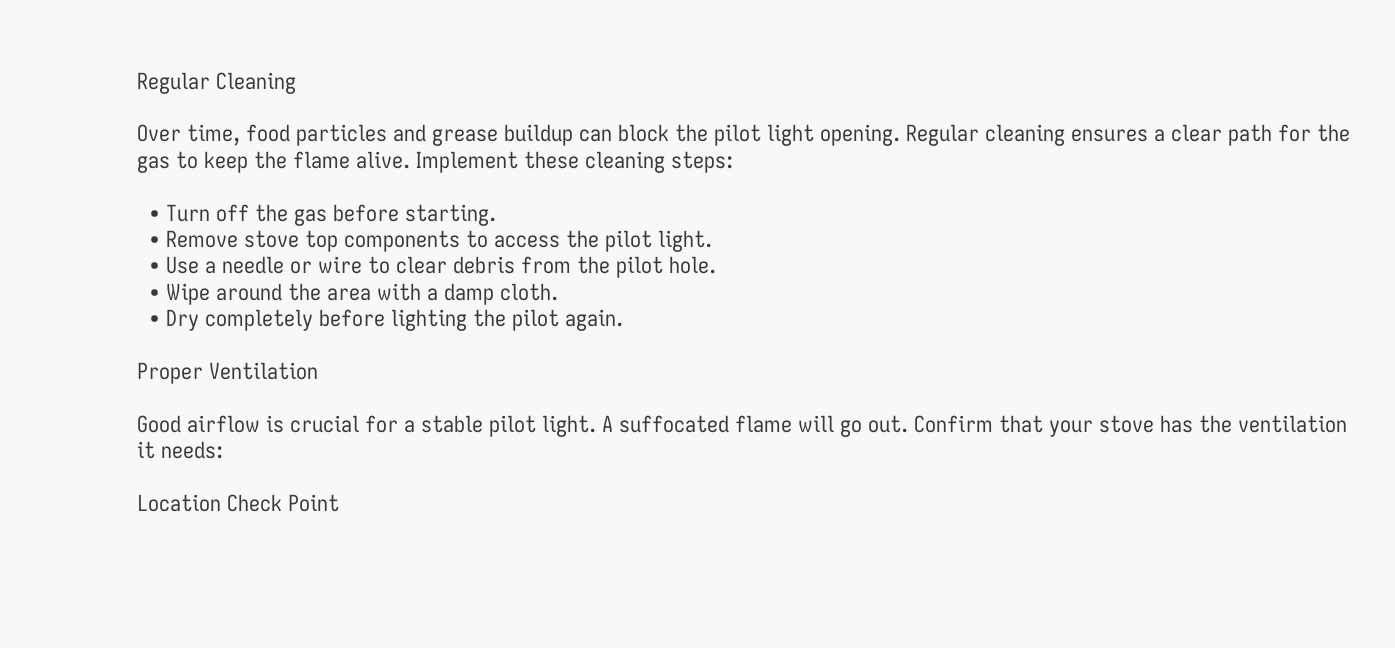Regular Cleaning

Over time, food particles and grease buildup can block the pilot light opening. Regular cleaning ensures a clear path for the gas to keep the flame alive. Implement these cleaning steps:

  • Turn off the gas before starting.
  • Remove stove top components to access the pilot light.
  • Use a needle or wire to clear debris from the pilot hole.
  • Wipe around the area with a damp cloth.
  • Dry completely before lighting the pilot again.

Proper Ventilation

Good airflow is crucial for a stable pilot light. A suffocated flame will go out. Confirm that your stove has the ventilation it needs:

Location Check Point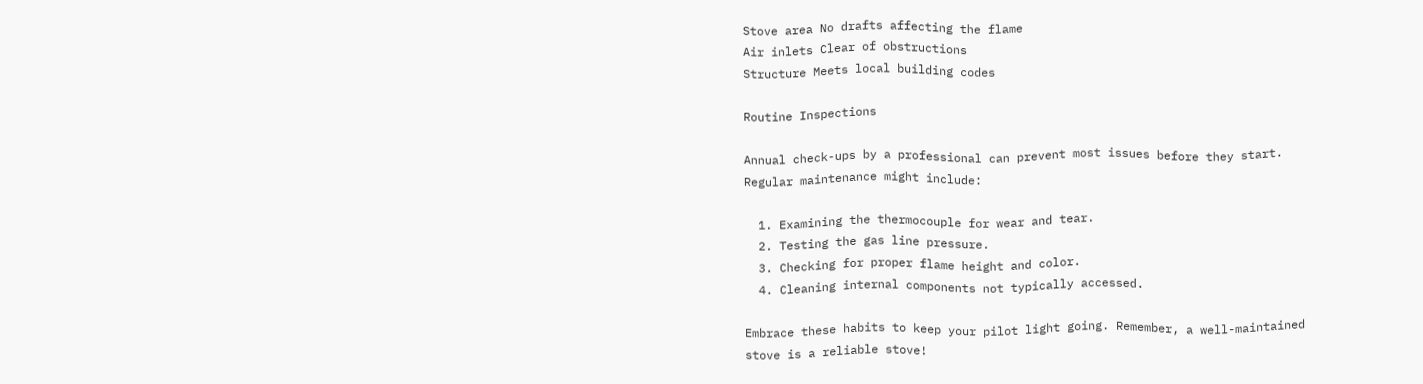Stove area No drafts affecting the flame
Air inlets Clear of obstructions
Structure Meets local building codes

Routine Inspections

Annual check-ups by a professional can prevent most issues before they start. Regular maintenance might include:

  1. Examining the thermocouple for wear and tear.
  2. Testing the gas line pressure.
  3. Checking for proper flame height and color.
  4. Cleaning internal components not typically accessed.

Embrace these habits to keep your pilot light going. Remember, a well-maintained stove is a reliable stove!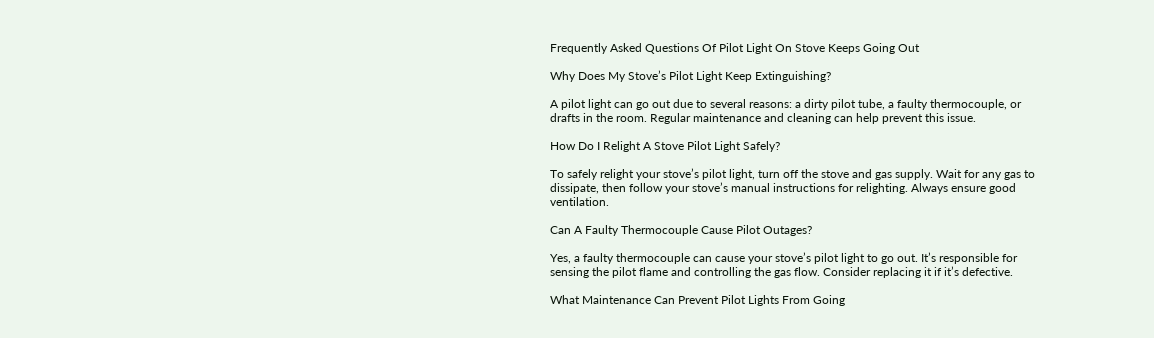Frequently Asked Questions Of Pilot Light On Stove Keeps Going Out

Why Does My Stove’s Pilot Light Keep Extinguishing?

A pilot light can go out due to several reasons: a dirty pilot tube, a faulty thermocouple, or drafts in the room. Regular maintenance and cleaning can help prevent this issue.

How Do I Relight A Stove Pilot Light Safely?

To safely relight your stove’s pilot light, turn off the stove and gas supply. Wait for any gas to dissipate, then follow your stove’s manual instructions for relighting. Always ensure good ventilation.

Can A Faulty Thermocouple Cause Pilot Outages?

Yes, a faulty thermocouple can cause your stove’s pilot light to go out. It’s responsible for sensing the pilot flame and controlling the gas flow. Consider replacing it if it’s defective.

What Maintenance Can Prevent Pilot Lights From Going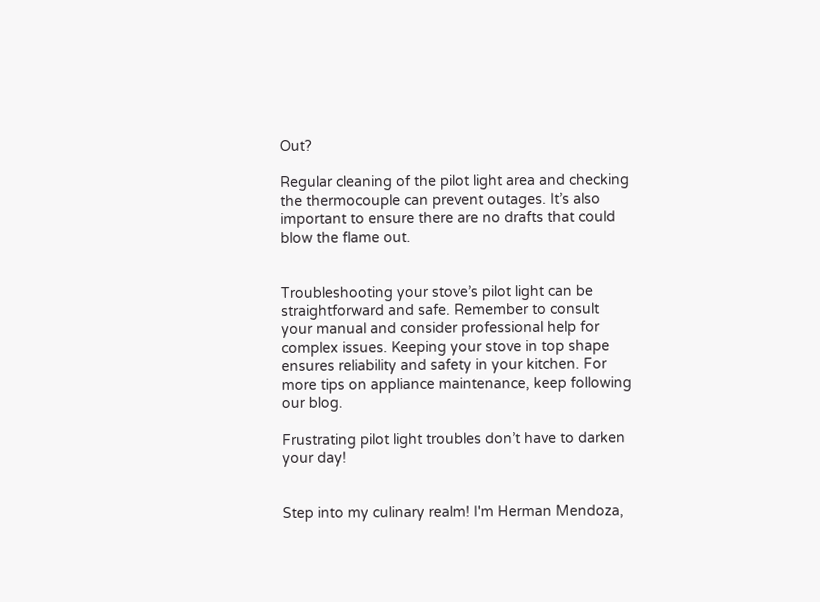Out?

Regular cleaning of the pilot light area and checking the thermocouple can prevent outages. It’s also important to ensure there are no drafts that could blow the flame out.


Troubleshooting your stove’s pilot light can be straightforward and safe. Remember to consult your manual and consider professional help for complex issues. Keeping your stove in top shape ensures reliability and safety in your kitchen. For more tips on appliance maintenance, keep following our blog.

Frustrating pilot light troubles don’t have to darken your day!


Step into my culinary realm! I'm Herman Mendoza,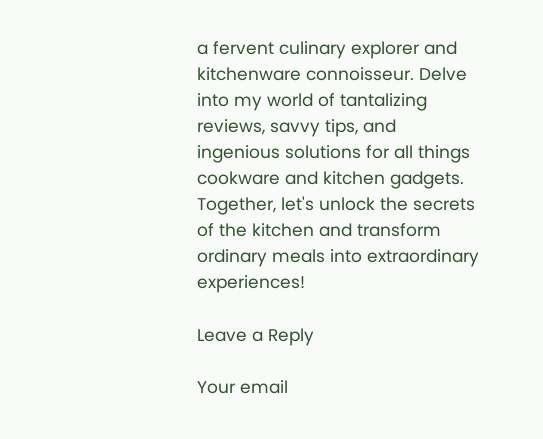a fervent culinary explorer and kitchenware connoisseur. Delve into my world of tantalizing reviews, savvy tips, and ingenious solutions for all things cookware and kitchen gadgets. Together, let's unlock the secrets of the kitchen and transform ordinary meals into extraordinary experiences!

Leave a Reply

Your email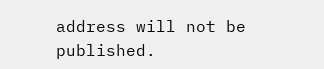address will not be published.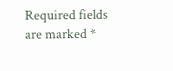Required fields are marked *